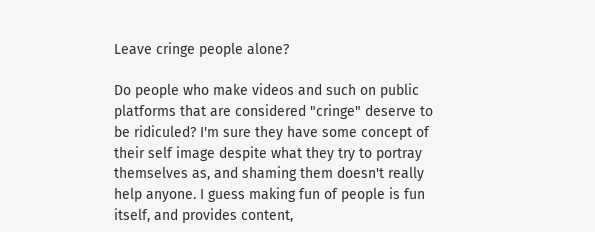Leave cringe people alone?

Do people who make videos and such on public platforms that are considered "cringe" deserve to be ridiculed? I'm sure they have some concept of their self image despite what they try to portray themselves as, and shaming them doesn't really help anyone. I guess making fun of people is fun itself, and provides content,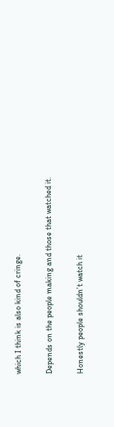which I think is also kind of cringe.

Depends on the people making and those that watched it.

Honestly people shouldn’t watch it